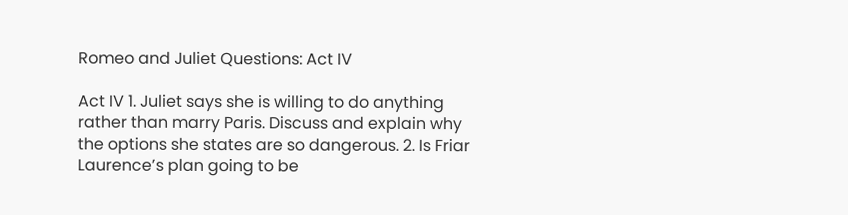Romeo and Juliet Questions: Act IV

Act IV 1. Juliet says she is willing to do anything rather than marry Paris. Discuss and explain why the options she states are so dangerous. 2. Is Friar Laurence’s plan going to be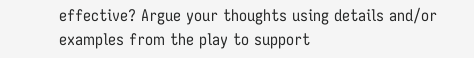effective? Argue your thoughts using details and/or examples from the play to support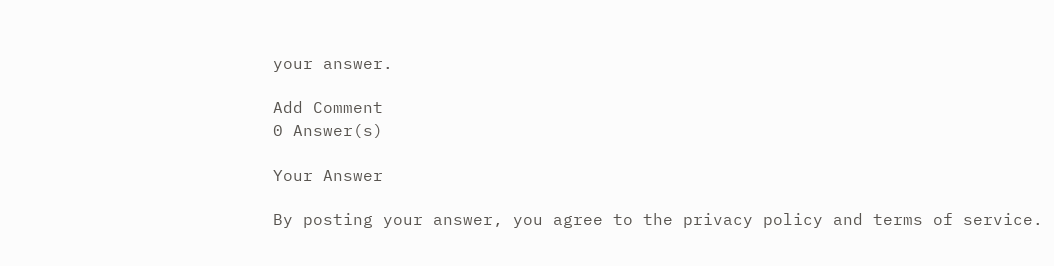your answer.

Add Comment
0 Answer(s)

Your Answer

By posting your answer, you agree to the privacy policy and terms of service.